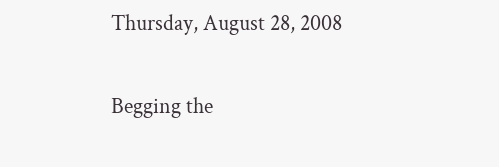Thursday, August 28, 2008

Begging the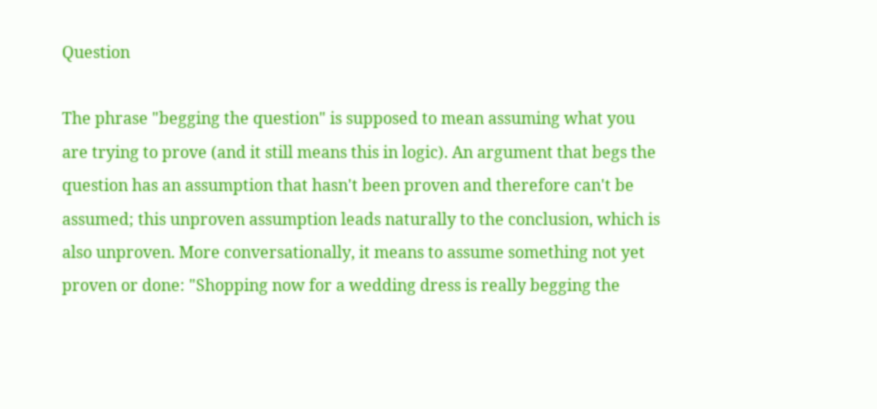Question

The phrase "begging the question" is supposed to mean assuming what you are trying to prove (and it still means this in logic). An argument that begs the question has an assumption that hasn't been proven and therefore can't be assumed; this unproven assumption leads naturally to the conclusion, which is also unproven. More conversationally, it means to assume something not yet proven or done: "Shopping now for a wedding dress is really begging the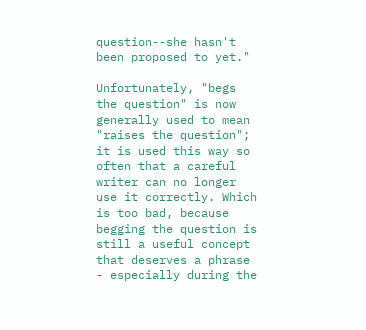question--she hasn't been proposed to yet."

Unfortunately, "begs the question" is now generally used to mean "raises the question"; it is used this way so often that a careful writer can no longer use it correctly. Which is too bad, because begging the question is still a useful concept that deserves a phrase - especially during the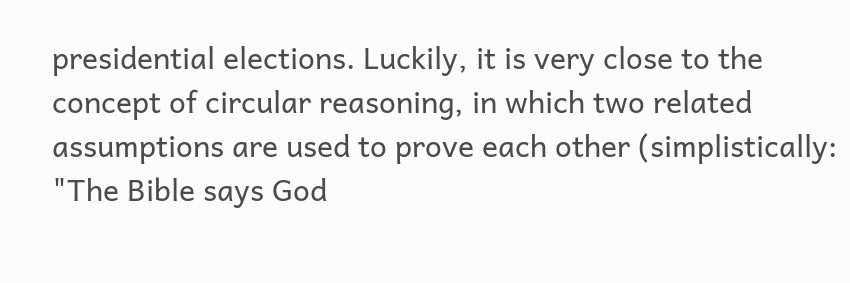presidential elections. Luckily, it is very close to the concept of circular reasoning, in which two related assumptions are used to prove each other (simplistically: "The Bible says God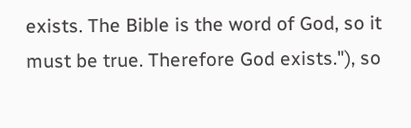exists. The Bible is the word of God, so it must be true. Therefore God exists."), so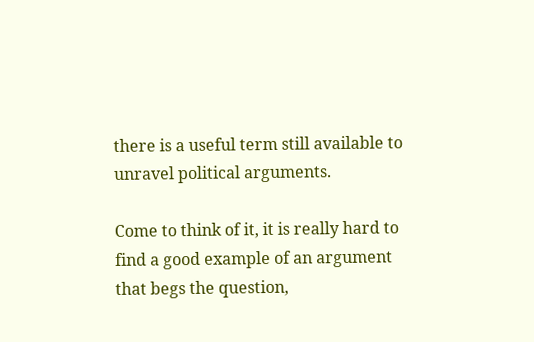there is a useful term still available to unravel political arguments.

Come to think of it, it is really hard to find a good example of an argument that begs the question,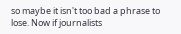so maybe it isn't too bad a phrase to lose. Now if journalists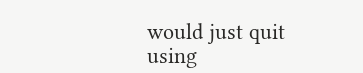would just quit using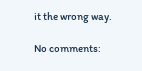it the wrong way.

No comments: